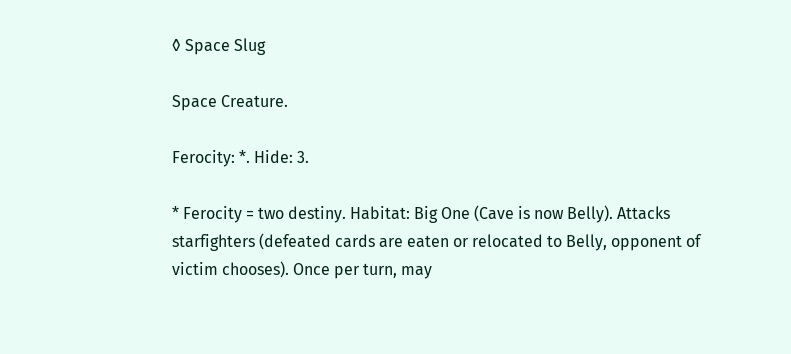◊ Space Slug

Space Creature.

Ferocity: *. Hide: 3.

* Ferocity = two destiny. Habitat: Big One (Cave is now Belly). Attacks starfighters (defeated cards are eaten or relocated to Belly, opponent of victim chooses). Once per turn, may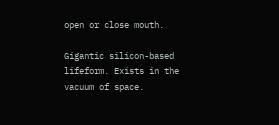open or close mouth.

Gigantic silicon-based lifeform. Exists in the vacuum of space.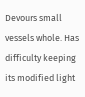Devours small vessels whole. Has difficulty keeping its modified light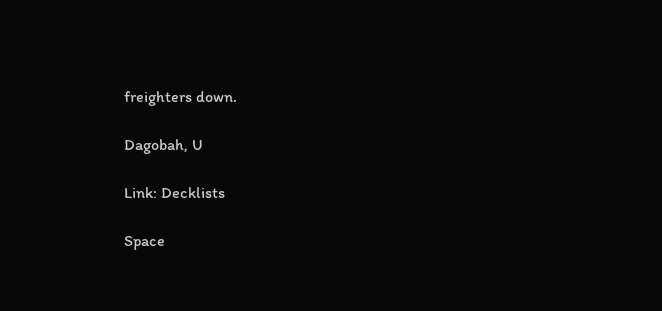freighters down.

Dagobah, U

Link: Decklists

Space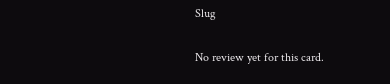Slug

No review yet for this card.